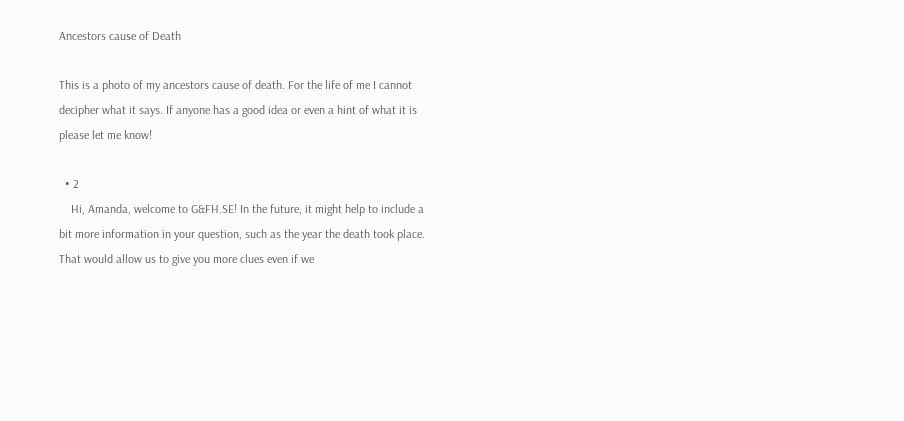Ancestors cause of Death

This is a photo of my ancestors cause of death. For the life of me I cannot decipher what it says. If anyone has a good idea or even a hint of what it is please let me know!

  • 2
    Hi, Amanda, welcome to G&FH.SE! In the future, it might help to include a bit more information in your question, such as the year the death took place. That would allow us to give you more clues even if we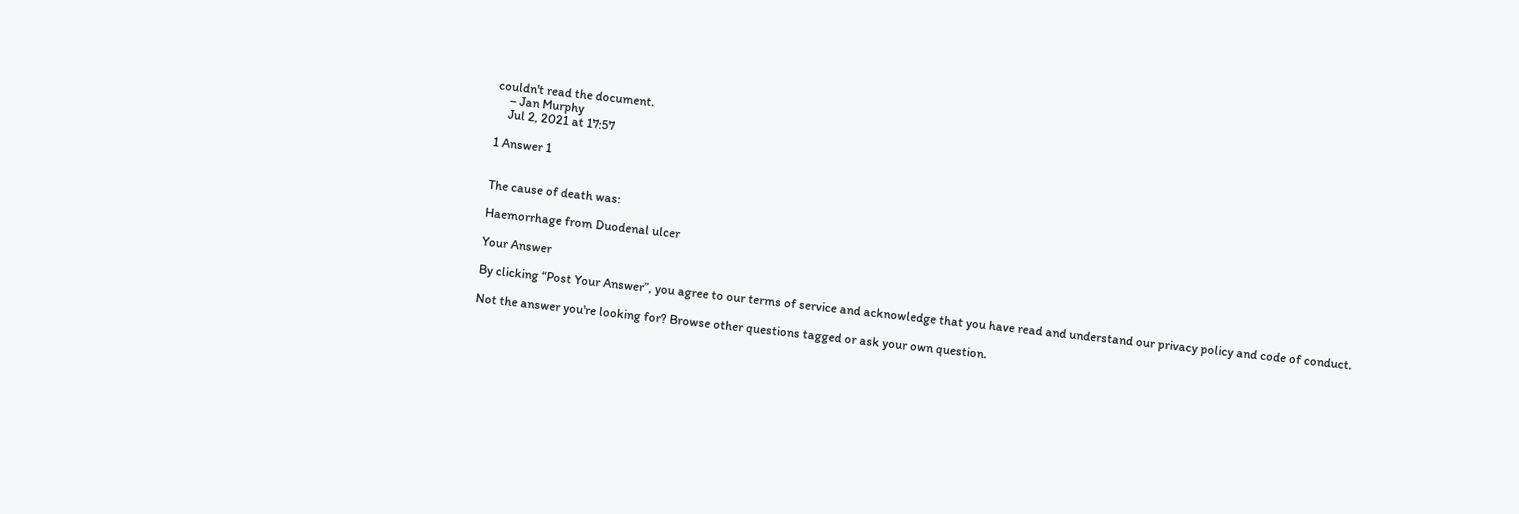couldn't read the document.
    – Jan Murphy
    Jul 2, 2021 at 17:57

1 Answer 1


The cause of death was:

Haemorrhage from Duodenal ulcer

Your Answer

By clicking “Post Your Answer”, you agree to our terms of service and acknowledge that you have read and understand our privacy policy and code of conduct.

Not the answer you're looking for? Browse other questions tagged or ask your own question.